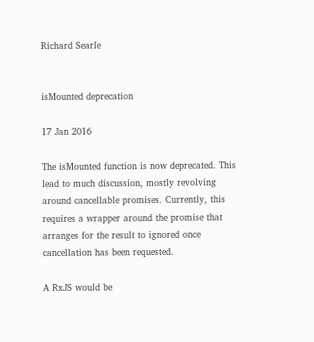Richard Searle


isMounted deprecation

17 Jan 2016

The isMounted function is now deprecated. This lead to much discussion, mostly revolving around cancellable promises. Currently, this requires a wrapper around the promise that arranges for the result to ignored once cancellation has been requested.

A RxJS would be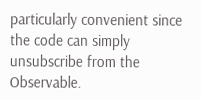particularly convenient since the code can simply unsubscribe from the Observable.